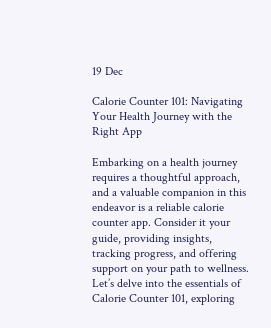19 Dec

Calorie Counter 101: Navigating Your Health Journey with the Right App

Embarking on a health journey requires a thoughtful approach, and a valuable companion in this endeavor is a reliable calorie counter app. Consider it your guide, providing insights, tracking progress, and offering support on your path to wellness. Let’s delve into the essentials of Calorie Counter 101, exploring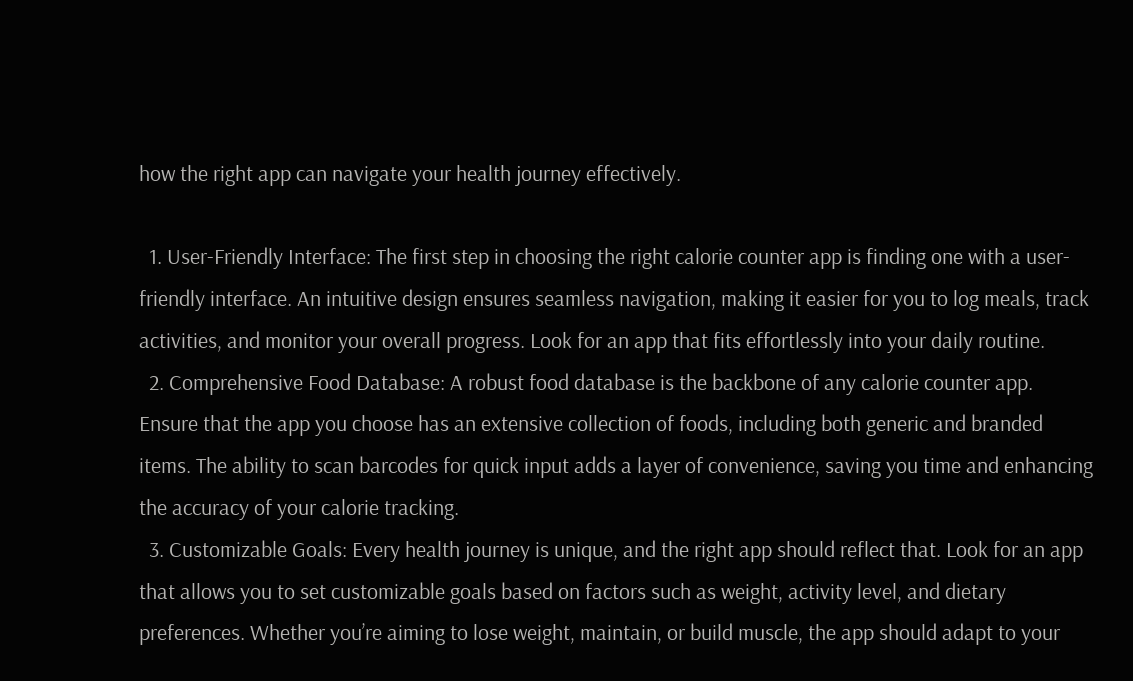how the right app can navigate your health journey effectively.

  1. User-Friendly Interface: The first step in choosing the right calorie counter app is finding one with a user-friendly interface. An intuitive design ensures seamless navigation, making it easier for you to log meals, track activities, and monitor your overall progress. Look for an app that fits effortlessly into your daily routine.
  2. Comprehensive Food Database: A robust food database is the backbone of any calorie counter app. Ensure that the app you choose has an extensive collection of foods, including both generic and branded items. The ability to scan barcodes for quick input adds a layer of convenience, saving you time and enhancing the accuracy of your calorie tracking.
  3. Customizable Goals: Every health journey is unique, and the right app should reflect that. Look for an app that allows you to set customizable goals based on factors such as weight, activity level, and dietary preferences. Whether you’re aiming to lose weight, maintain, or build muscle, the app should adapt to your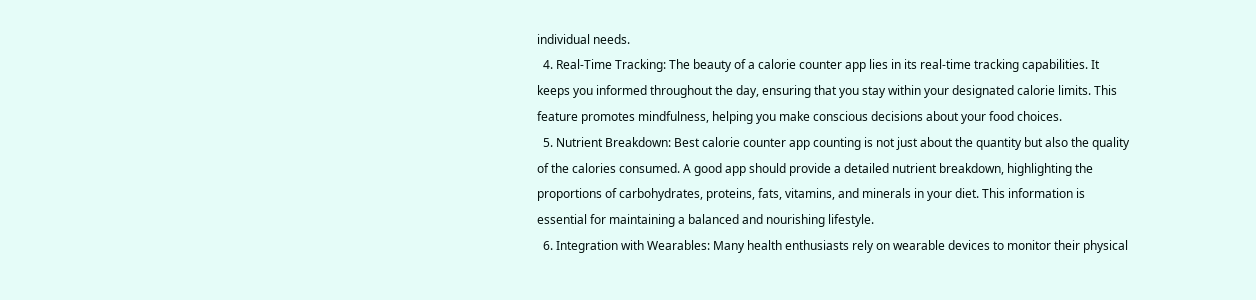individual needs.
  4. Real-Time Tracking: The beauty of a calorie counter app lies in its real-time tracking capabilities. It keeps you informed throughout the day, ensuring that you stay within your designated calorie limits. This feature promotes mindfulness, helping you make conscious decisions about your food choices.
  5. Nutrient Breakdown: Best calorie counter app counting is not just about the quantity but also the quality of the calories consumed. A good app should provide a detailed nutrient breakdown, highlighting the proportions of carbohydrates, proteins, fats, vitamins, and minerals in your diet. This information is essential for maintaining a balanced and nourishing lifestyle.
  6. Integration with Wearables: Many health enthusiasts rely on wearable devices to monitor their physical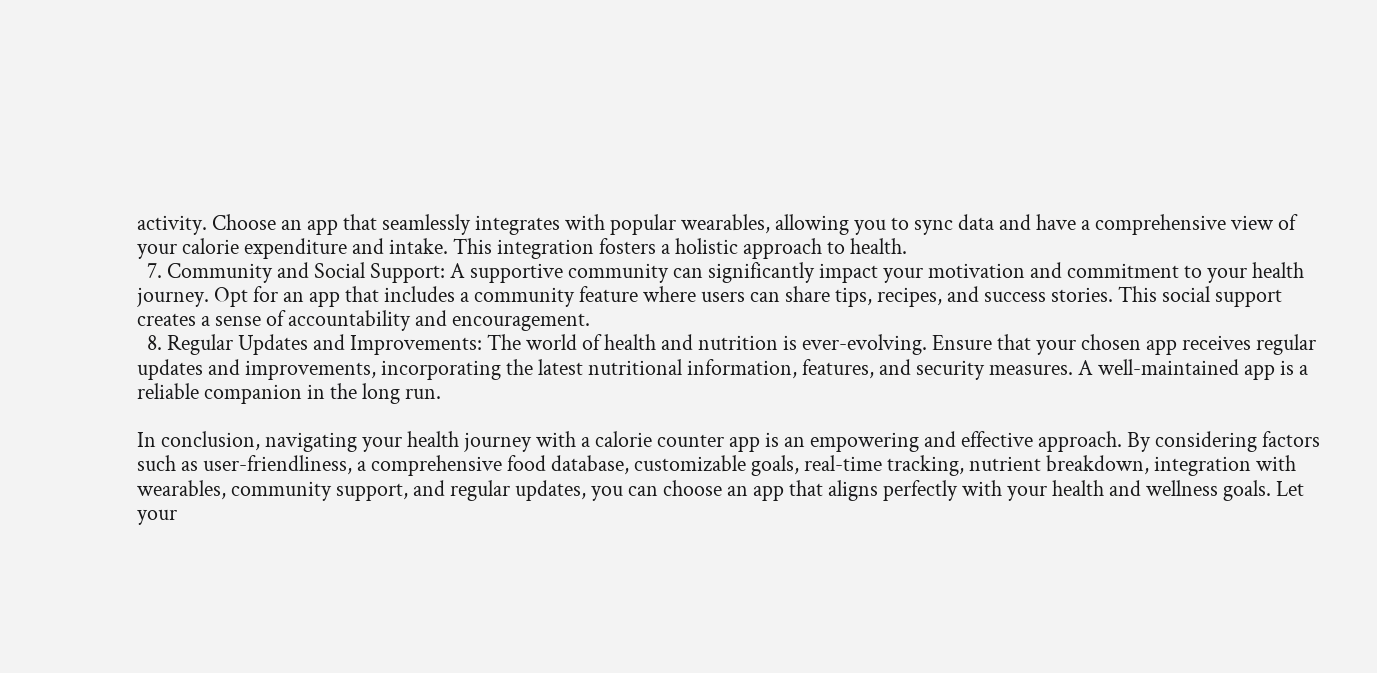activity. Choose an app that seamlessly integrates with popular wearables, allowing you to sync data and have a comprehensive view of your calorie expenditure and intake. This integration fosters a holistic approach to health.
  7. Community and Social Support: A supportive community can significantly impact your motivation and commitment to your health journey. Opt for an app that includes a community feature where users can share tips, recipes, and success stories. This social support creates a sense of accountability and encouragement.
  8. Regular Updates and Improvements: The world of health and nutrition is ever-evolving. Ensure that your chosen app receives regular updates and improvements, incorporating the latest nutritional information, features, and security measures. A well-maintained app is a reliable companion in the long run.

In conclusion, navigating your health journey with a calorie counter app is an empowering and effective approach. By considering factors such as user-friendliness, a comprehensive food database, customizable goals, real-time tracking, nutrient breakdown, integration with wearables, community support, and regular updates, you can choose an app that aligns perfectly with your health and wellness goals. Let your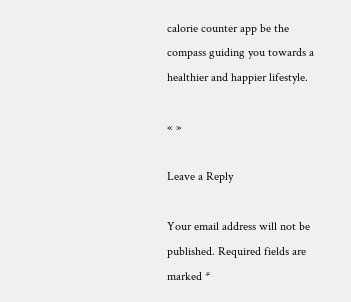calorie counter app be the compass guiding you towards a healthier and happier lifestyle.

« »

Leave a Reply

Your email address will not be published. Required fields are marked *